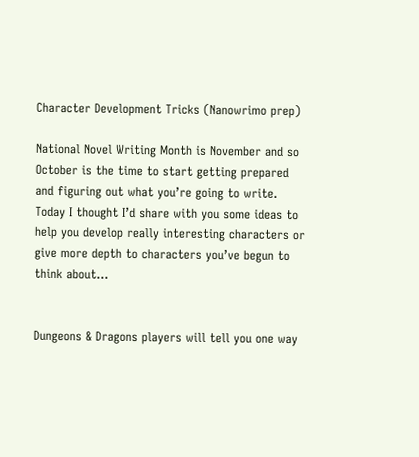Character Development Tricks (Nanowrimo prep)

National Novel Writing Month is November and so October is the time to start getting prepared and figuring out what you’re going to write. Today I thought I’d share with you some ideas to help you develop really interesting characters or give more depth to characters you’ve begun to think about…


Dungeons & Dragons players will tell you one way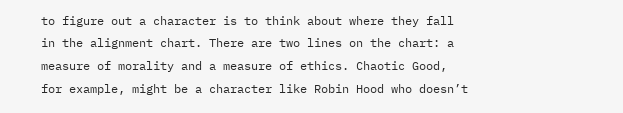to figure out a character is to think about where they fall in the alignment chart. There are two lines on the chart: a measure of morality and a measure of ethics. Chaotic Good, for example, might be a character like Robin Hood who doesn’t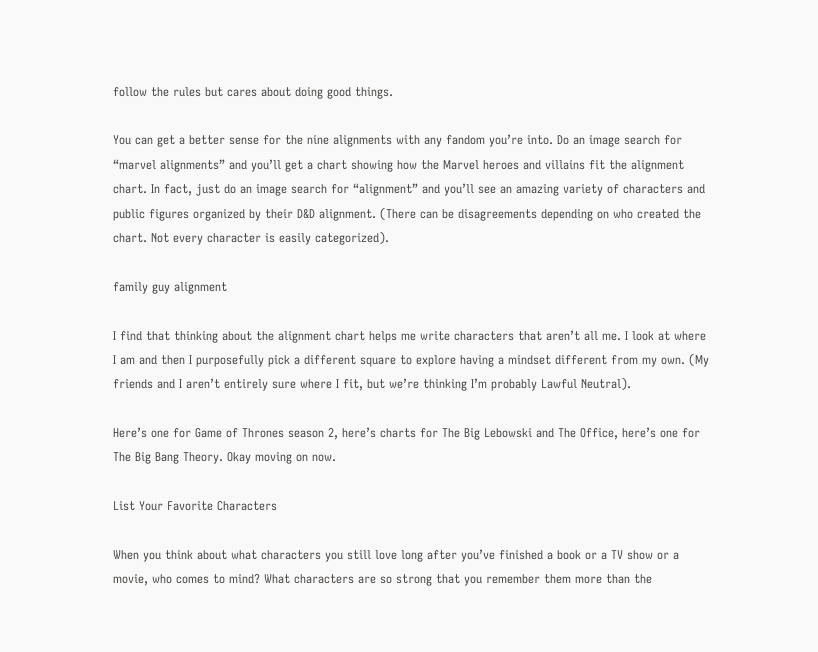follow the rules but cares about doing good things.

You can get a better sense for the nine alignments with any fandom you’re into. Do an image search for “marvel alignments” and you’ll get a chart showing how the Marvel heroes and villains fit the alignment chart. In fact, just do an image search for “alignment” and you’ll see an amazing variety of characters and public figures organized by their D&D alignment. (There can be disagreements depending on who created the chart. Not every character is easily categorized).

family guy alignment

I find that thinking about the alignment chart helps me write characters that aren’t all me. I look at where I am and then I purposefully pick a different square to explore having a mindset different from my own. (My friends and I aren’t entirely sure where I fit, but we’re thinking I’m probably Lawful Neutral).

Here’s one for Game of Thrones season 2, here’s charts for The Big Lebowski and The Office, here’s one for The Big Bang Theory. Okay moving on now.

List Your Favorite Characters

When you think about what characters you still love long after you’ve finished a book or a TV show or a movie, who comes to mind? What characters are so strong that you remember them more than the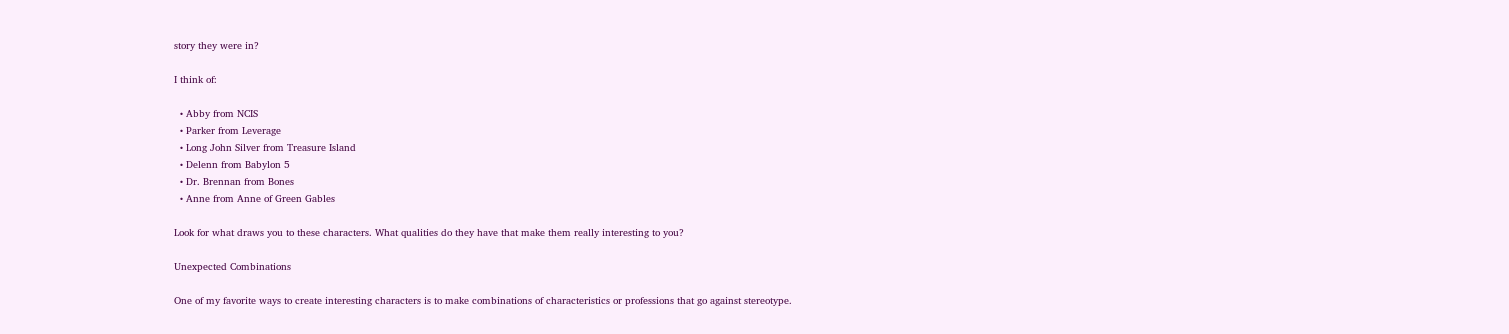story they were in?

I think of:

  • Abby from NCIS
  • Parker from Leverage
  • Long John Silver from Treasure Island
  • Delenn from Babylon 5
  • Dr. Brennan from Bones
  • Anne from Anne of Green Gables

Look for what draws you to these characters. What qualities do they have that make them really interesting to you?

Unexpected Combinations

One of my favorite ways to create interesting characters is to make combinations of characteristics or professions that go against stereotype.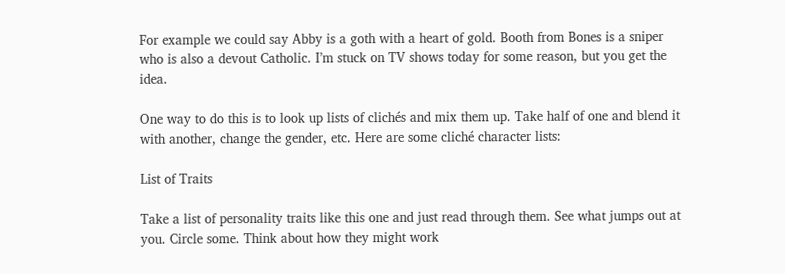For example we could say Abby is a goth with a heart of gold. Booth from Bones is a sniper who is also a devout Catholic. I’m stuck on TV shows today for some reason, but you get the idea.

One way to do this is to look up lists of clichés and mix them up. Take half of one and blend it with another, change the gender, etc. Here are some cliché character lists:

List of Traits

Take a list of personality traits like this one and just read through them. See what jumps out at you. Circle some. Think about how they might work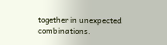together in unexpected combinations.